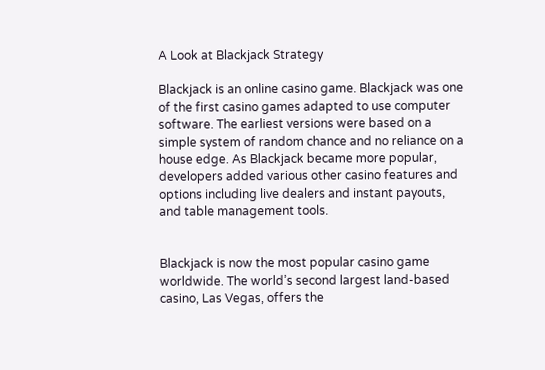A Look at Blackjack Strategy

Blackjack is an online casino game. Blackjack was one of the first casino games adapted to use computer software. The earliest versions were based on a simple system of random chance and no reliance on a house edge. As Blackjack became more popular, developers added various other casino features and options including live dealers and instant payouts, and table management tools.


Blackjack is now the most popular casino game worldwide. The world’s second largest land-based casino, Las Vegas, offers the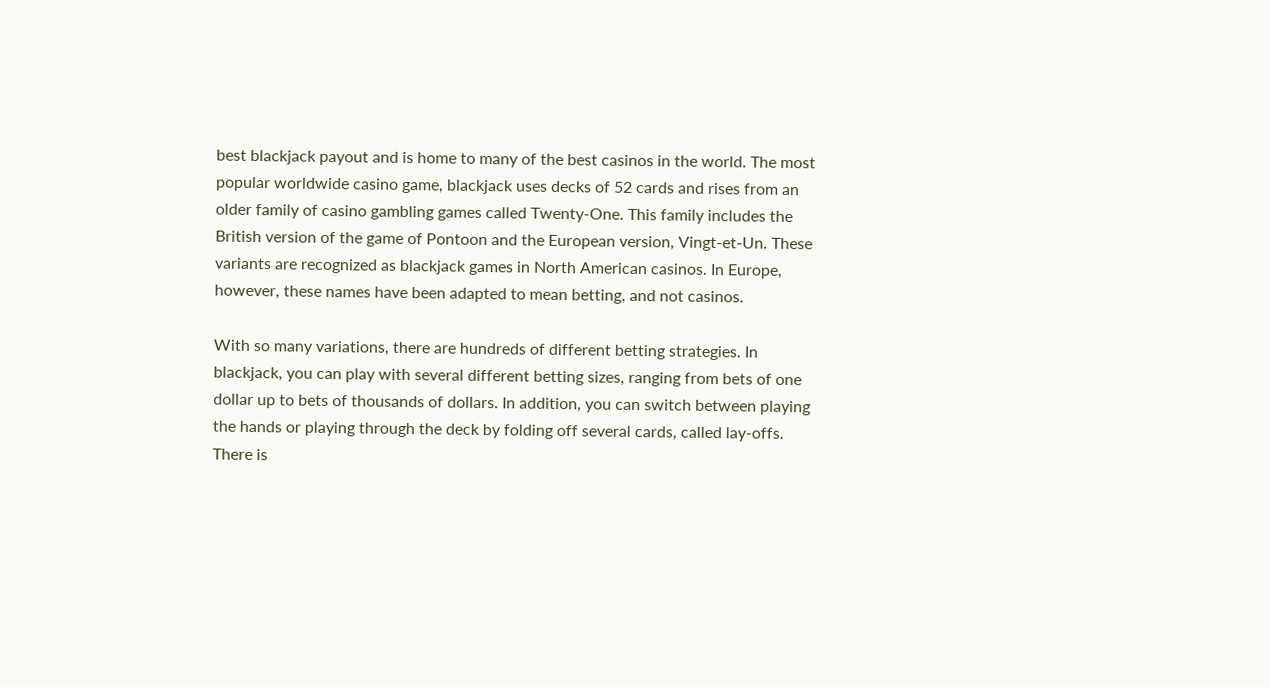best blackjack payout and is home to many of the best casinos in the world. The most popular worldwide casino game, blackjack uses decks of 52 cards and rises from an older family of casino gambling games called Twenty-One. This family includes the British version of the game of Pontoon and the European version, Vingt-et-Un. These variants are recognized as blackjack games in North American casinos. In Europe, however, these names have been adapted to mean betting, and not casinos.

With so many variations, there are hundreds of different betting strategies. In blackjack, you can play with several different betting sizes, ranging from bets of one dollar up to bets of thousands of dollars. In addition, you can switch between playing the hands or playing through the deck by folding off several cards, called lay-offs. There is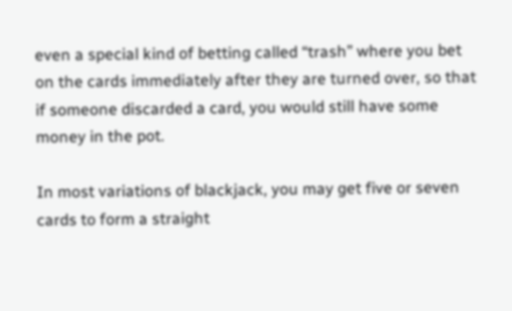even a special kind of betting called “trash” where you bet on the cards immediately after they are turned over, so that if someone discarded a card, you would still have some money in the pot.

In most variations of blackjack, you may get five or seven cards to form a straight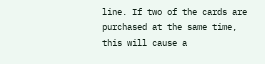line. If two of the cards are purchased at the same time, this will cause a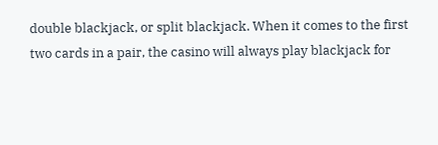double blackjack, or split blackjack. When it comes to the first two cards in a pair, the casino will always play blackjack for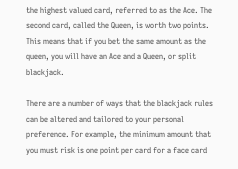the highest valued card, referred to as the Ace. The second card, called the Queen, is worth two points. This means that if you bet the same amount as the queen, you will have an Ace and a Queen, or split blackjack.

There are a number of ways that the blackjack rules can be altered and tailored to your personal preference. For example, the minimum amount that you must risk is one point per card for a face card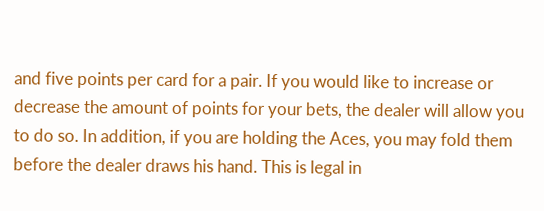and five points per card for a pair. If you would like to increase or decrease the amount of points for your bets, the dealer will allow you to do so. In addition, if you are holding the Aces, you may fold them before the dealer draws his hand. This is legal in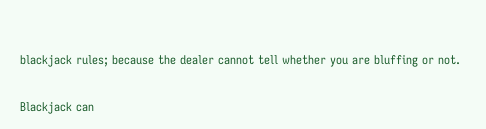blackjack rules; because the dealer cannot tell whether you are bluffing or not.

Blackjack can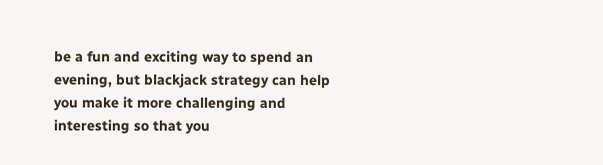be a fun and exciting way to spend an evening, but blackjack strategy can help you make it more challenging and interesting so that you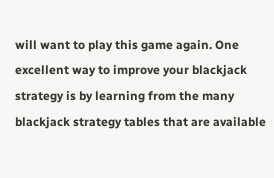will want to play this game again. One excellent way to improve your blackjack strategy is by learning from the many blackjack strategy tables that are available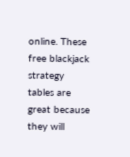online. These free blackjack strategy tables are great because they will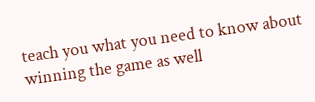teach you what you need to know about winning the game as well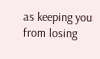as keeping you from losing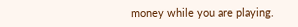money while you are playing.